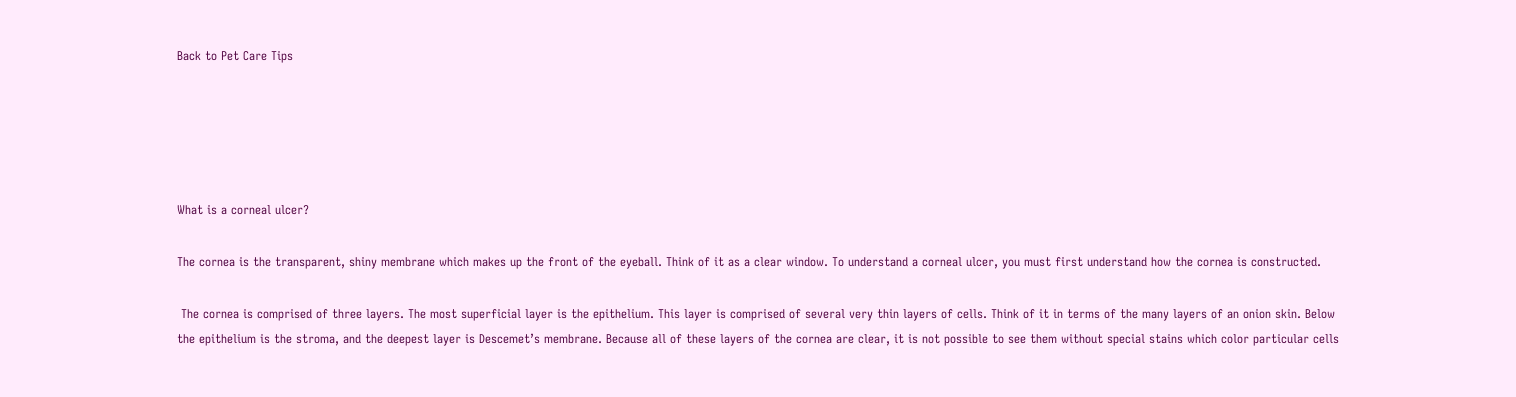Back to Pet Care Tips





What is a corneal ulcer?

The cornea is the transparent, shiny membrane which makes up the front of the eyeball. Think of it as a clear window. To understand a corneal ulcer, you must first understand how the cornea is constructed.

 The cornea is comprised of three layers. The most superficial layer is the epithelium. This layer is comprised of several very thin layers of cells. Think of it in terms of the many layers of an onion skin. Below the epithelium is the stroma, and the deepest layer is Descemet’s membrane. Because all of these layers of the cornea are clear, it is not possible to see them without special stains which color particular cells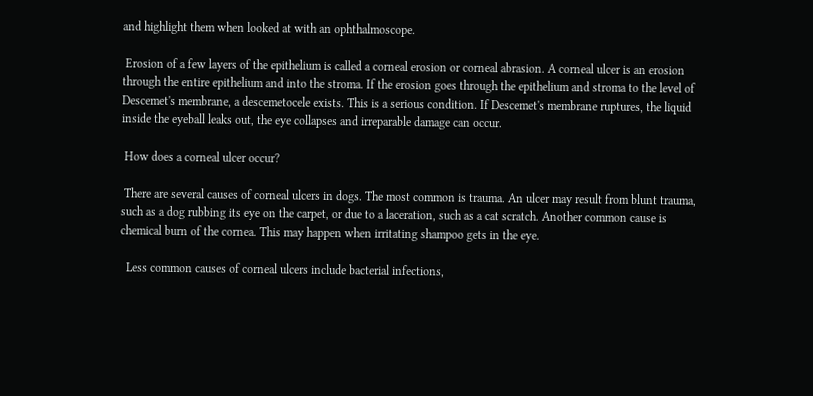and highlight them when looked at with an ophthalmoscope.

 Erosion of a few layers of the epithelium is called a corneal erosion or corneal abrasion. A corneal ulcer is an erosion through the entire epithelium and into the stroma. If the erosion goes through the epithelium and stroma to the level of Descemet's membrane, a descemetocele exists. This is a serious condition. If Descemet's membrane ruptures, the liquid inside the eyeball leaks out, the eye collapses and irreparable damage can occur.

 How does a corneal ulcer occur?

 There are several causes of corneal ulcers in dogs. The most common is trauma. An ulcer may result from blunt trauma, such as a dog rubbing its eye on the carpet, or due to a laceration, such as a cat scratch. Another common cause is chemical burn of the cornea. This may happen when irritating shampoo gets in the eye.

  Less common causes of corneal ulcers include bacterial infections,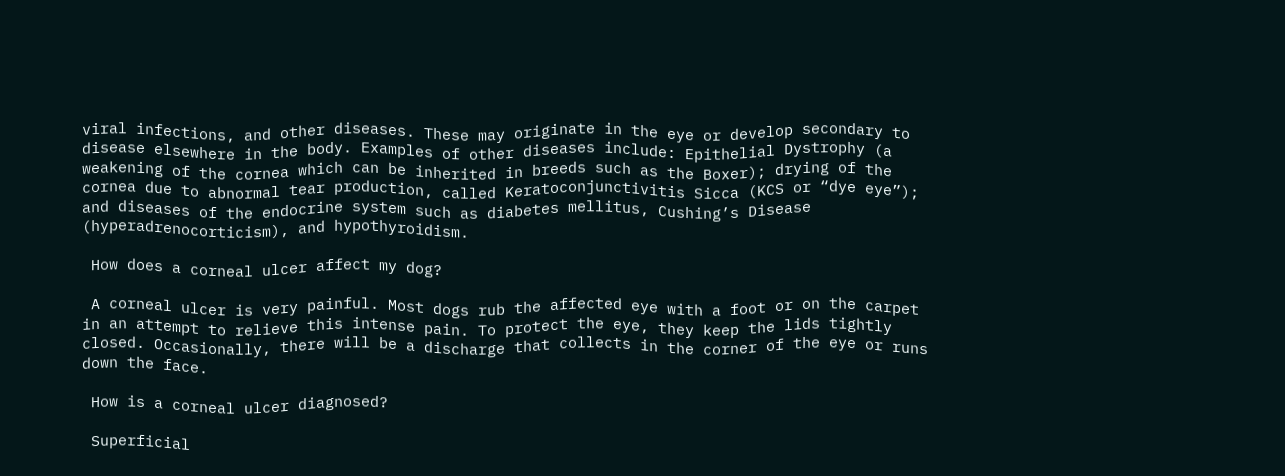viral infections, and other diseases. These may originate in the eye or develop secondary to disease elsewhere in the body. Examples of other diseases include: Epithelial Dystrophy (a weakening of the cornea which can be inherited in breeds such as the Boxer); drying of the cornea due to abnormal tear production, called Keratoconjunctivitis Sicca (KCS or “dye eye”); and diseases of the endocrine system such as diabetes mellitus, Cushing’s Disease (hyperadrenocorticism), and hypothyroidism.

 How does a corneal ulcer affect my dog?

 A corneal ulcer is very painful. Most dogs rub the affected eye with a foot or on the carpet in an attempt to relieve this intense pain. To protect the eye, they keep the lids tightly closed. Occasionally, there will be a discharge that collects in the corner of the eye or runs down the face.

 How is a corneal ulcer diagnosed?

 Superficial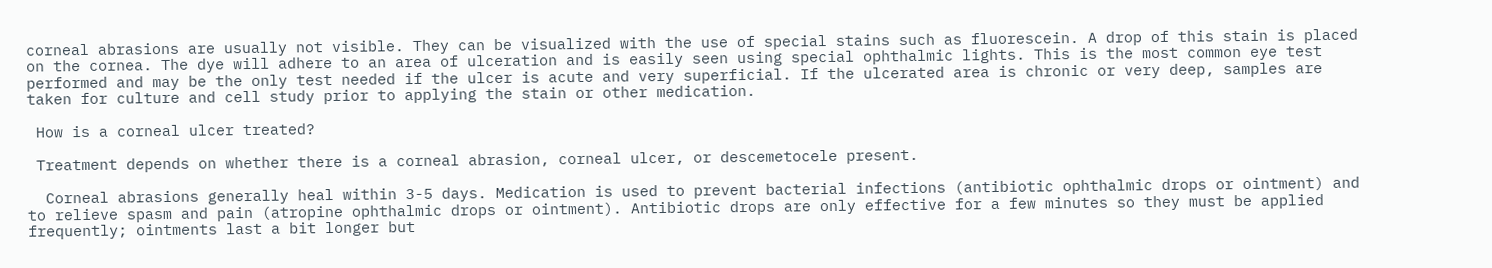corneal abrasions are usually not visible. They can be visualized with the use of special stains such as fluorescein. A drop of this stain is placed on the cornea. The dye will adhere to an area of ulceration and is easily seen using special ophthalmic lights. This is the most common eye test performed and may be the only test needed if the ulcer is acute and very superficial. If the ulcerated area is chronic or very deep, samples are taken for culture and cell study prior to applying the stain or other medication.

 How is a corneal ulcer treated?

 Treatment depends on whether there is a corneal abrasion, corneal ulcer, or descemetocele present.

  Corneal abrasions generally heal within 3-5 days. Medication is used to prevent bacterial infections (antibiotic ophthalmic drops or ointment) and to relieve spasm and pain (atropine ophthalmic drops or ointment). Antibiotic drops are only effective for a few minutes so they must be applied frequently; ointments last a bit longer but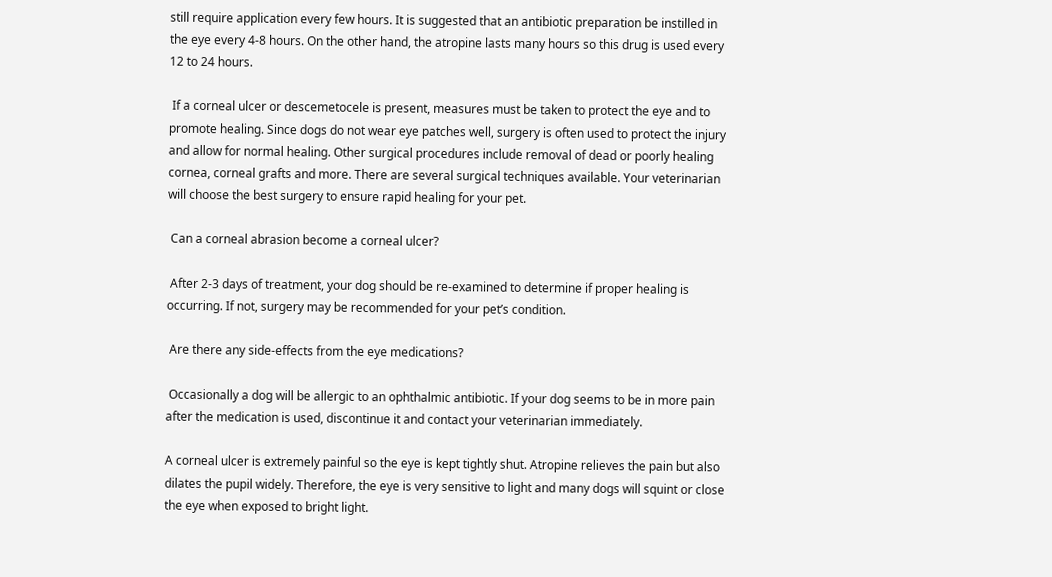still require application every few hours. It is suggested that an antibiotic preparation be instilled in the eye every 4-8 hours. On the other hand, the atropine lasts many hours so this drug is used every 12 to 24 hours.

 If a corneal ulcer or descemetocele is present, measures must be taken to protect the eye and to promote healing. Since dogs do not wear eye patches well, surgery is often used to protect the injury and allow for normal healing. Other surgical procedures include removal of dead or poorly healing cornea, corneal grafts and more. There are several surgical techniques available. Your veterinarian will choose the best surgery to ensure rapid healing for your pet.

 Can a corneal abrasion become a corneal ulcer?

 After 2-3 days of treatment, your dog should be re-examined to determine if proper healing is occurring. If not, surgery may be recommended for your pet’s condition.

 Are there any side-effects from the eye medications?

 Occasionally a dog will be allergic to an ophthalmic antibiotic. If your dog seems to be in more pain after the medication is used, discontinue it and contact your veterinarian immediately.

A corneal ulcer is extremely painful so the eye is kept tightly shut. Atropine relieves the pain but also dilates the pupil widely. Therefore, the eye is very sensitive to light and many dogs will squint or close the eye when exposed to bright light.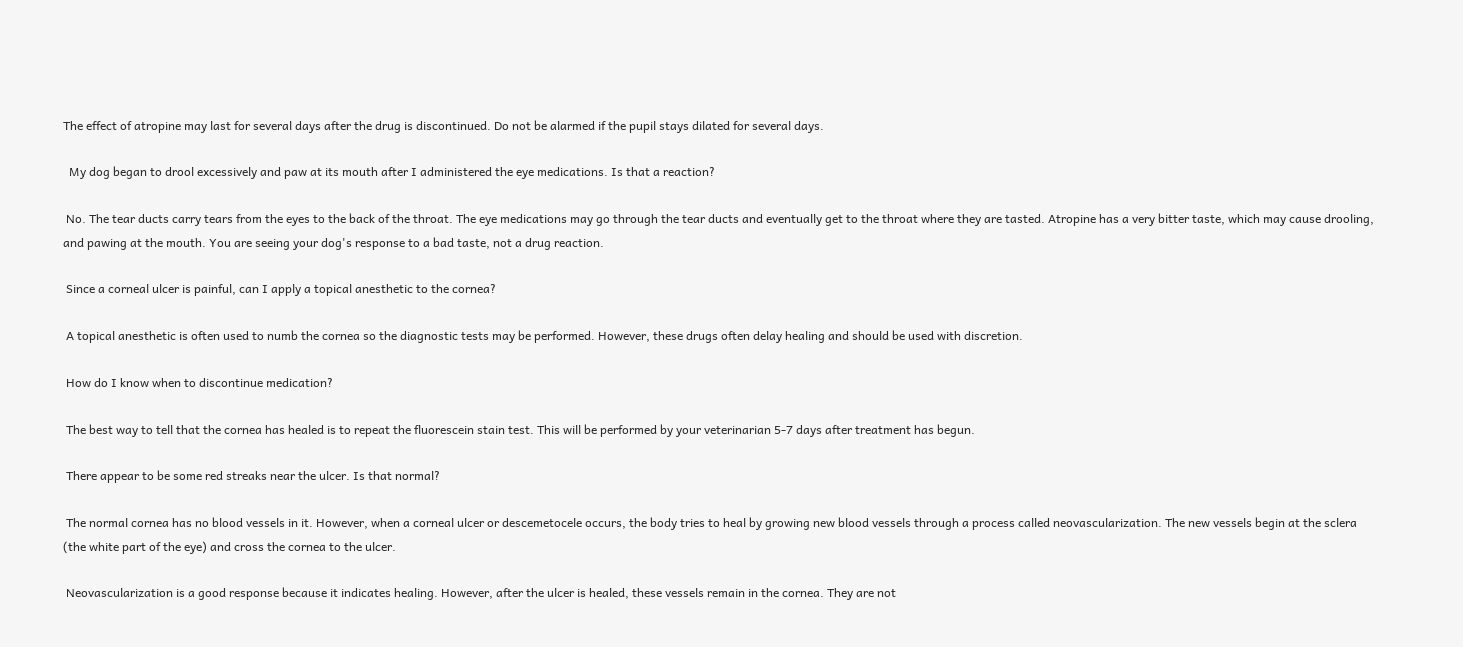The effect of atropine may last for several days after the drug is discontinued. Do not be alarmed if the pupil stays dilated for several days.

  My dog began to drool excessively and paw at its mouth after I administered the eye medications. Is that a reaction?

 No. The tear ducts carry tears from the eyes to the back of the throat. The eye medications may go through the tear ducts and eventually get to the throat where they are tasted. Atropine has a very bitter taste, which may cause drooling, and pawing at the mouth. You are seeing your dog's response to a bad taste, not a drug reaction.

 Since a corneal ulcer is painful, can I apply a topical anesthetic to the cornea?

 A topical anesthetic is often used to numb the cornea so the diagnostic tests may be performed. However, these drugs often delay healing and should be used with discretion.

 How do I know when to discontinue medication?

 The best way to tell that the cornea has healed is to repeat the fluorescein stain test. This will be performed by your veterinarian 5-7 days after treatment has begun.

 There appear to be some red streaks near the ulcer. Is that normal?

 The normal cornea has no blood vessels in it. However, when a corneal ulcer or descemetocele occurs, the body tries to heal by growing new blood vessels through a process called neovascularization. The new vessels begin at the sclera (the white part of the eye) and cross the cornea to the ulcer.

 Neovascularization is a good response because it indicates healing. However, after the ulcer is healed, these vessels remain in the cornea. They are not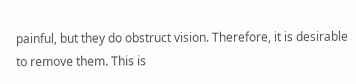painful, but they do obstruct vision. Therefore, it is desirable to remove them. This is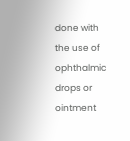done with the use of ophthalmic drops or ointment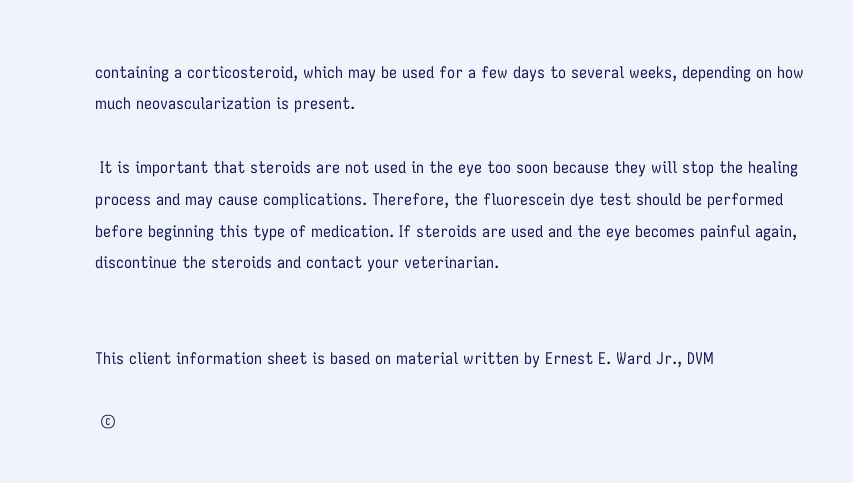containing a corticosteroid, which may be used for a few days to several weeks, depending on how much neovascularization is present.

 It is important that steroids are not used in the eye too soon because they will stop the healing process and may cause complications. Therefore, the fluorescein dye test should be performed before beginning this type of medication. If steroids are used and the eye becomes painful again, discontinue the steroids and contact your veterinarian.


This client information sheet is based on material written by Ernest E. Ward Jr., DVM

 ©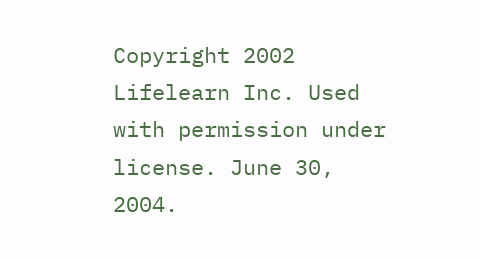Copyright 2002 Lifelearn Inc. Used with permission under license. June 30, 2004.